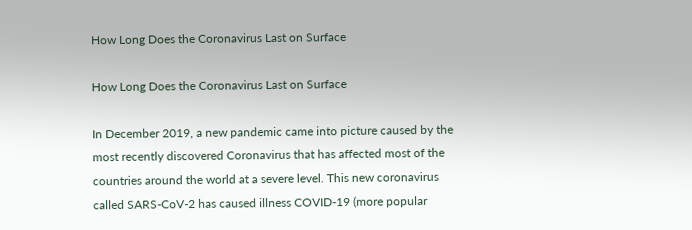How Long Does the Coronavirus Last on Surface

How Long Does the Coronavirus Last on Surface

In December 2019, a new pandemic came into picture caused by the most recently discovered Coronavirus that has affected most of the countries around the world at a severe level. This new coronavirus called SARS-CoV-2 has caused illness COVID-19 (more popular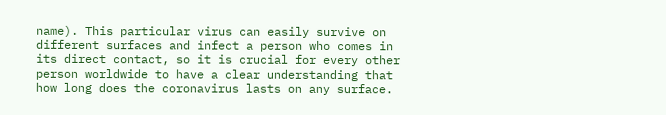name). This particular virus can easily survive on different surfaces and infect a person who comes in its direct contact, so it is crucial for every other person worldwide to have a clear understanding that how long does the coronavirus lasts on any surface.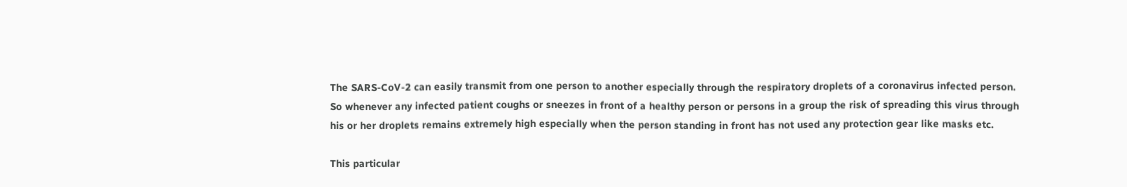The SARS-CoV-2 can easily transmit from one person to another especially through the respiratory droplets of a coronavirus infected person. So whenever any infected patient coughs or sneezes in front of a healthy person or persons in a group the risk of spreading this virus through his or her droplets remains extremely high especially when the person standing in front has not used any protection gear like masks etc.

This particular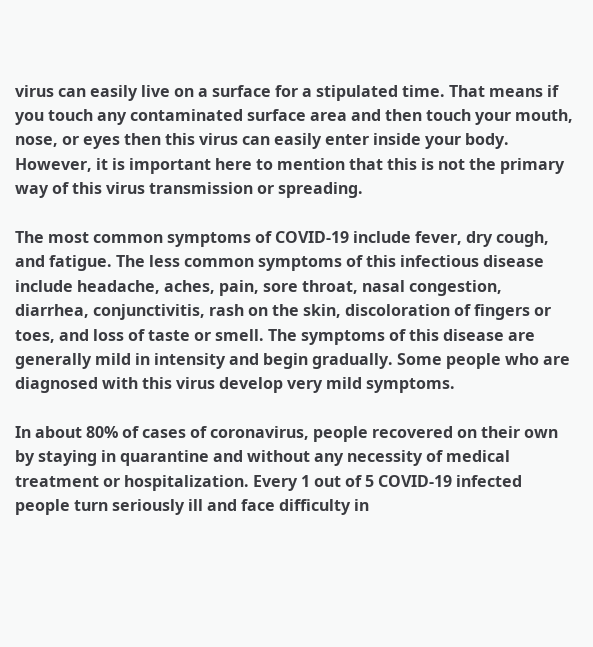virus can easily live on a surface for a stipulated time. That means if you touch any contaminated surface area and then touch your mouth, nose, or eyes then this virus can easily enter inside your body. However, it is important here to mention that this is not the primary way of this virus transmission or spreading.

The most common symptoms of COVID-19 include fever, dry cough, and fatigue. The less common symptoms of this infectious disease include headache, aches, pain, sore throat, nasal congestion, diarrhea, conjunctivitis, rash on the skin, discoloration of fingers or toes, and loss of taste or smell. The symptoms of this disease are generally mild in intensity and begin gradually. Some people who are diagnosed with this virus develop very mild symptoms.

In about 80% of cases of coronavirus, people recovered on their own by staying in quarantine and without any necessity of medical treatment or hospitalization. Every 1 out of 5 COVID-19 infected people turn seriously ill and face difficulty in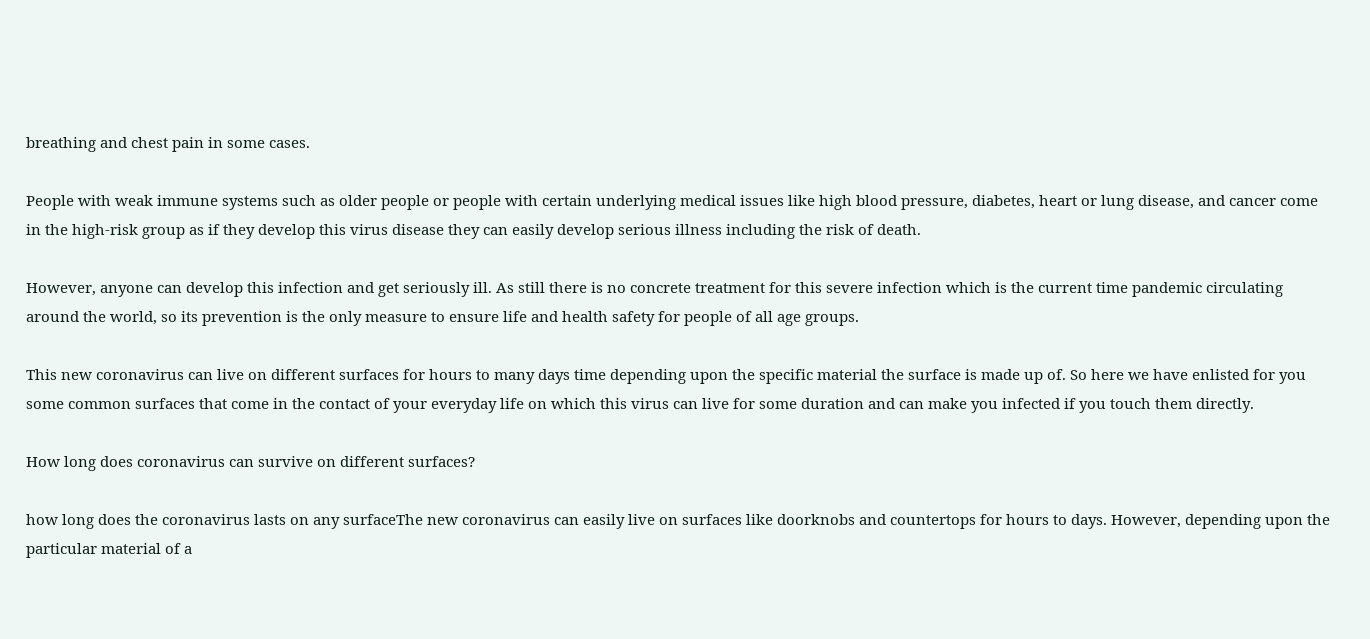breathing and chest pain in some cases.

People with weak immune systems such as older people or people with certain underlying medical issues like high blood pressure, diabetes, heart or lung disease, and cancer come in the high-risk group as if they develop this virus disease they can easily develop serious illness including the risk of death.

However, anyone can develop this infection and get seriously ill. As still there is no concrete treatment for this severe infection which is the current time pandemic circulating around the world, so its prevention is the only measure to ensure life and health safety for people of all age groups.

This new coronavirus can live on different surfaces for hours to many days time depending upon the specific material the surface is made up of. So here we have enlisted for you some common surfaces that come in the contact of your everyday life on which this virus can live for some duration and can make you infected if you touch them directly.

How long does coronavirus can survive on different surfaces?

how long does the coronavirus lasts on any surfaceThe new coronavirus can easily live on surfaces like doorknobs and countertops for hours to days. However, depending upon the particular material of a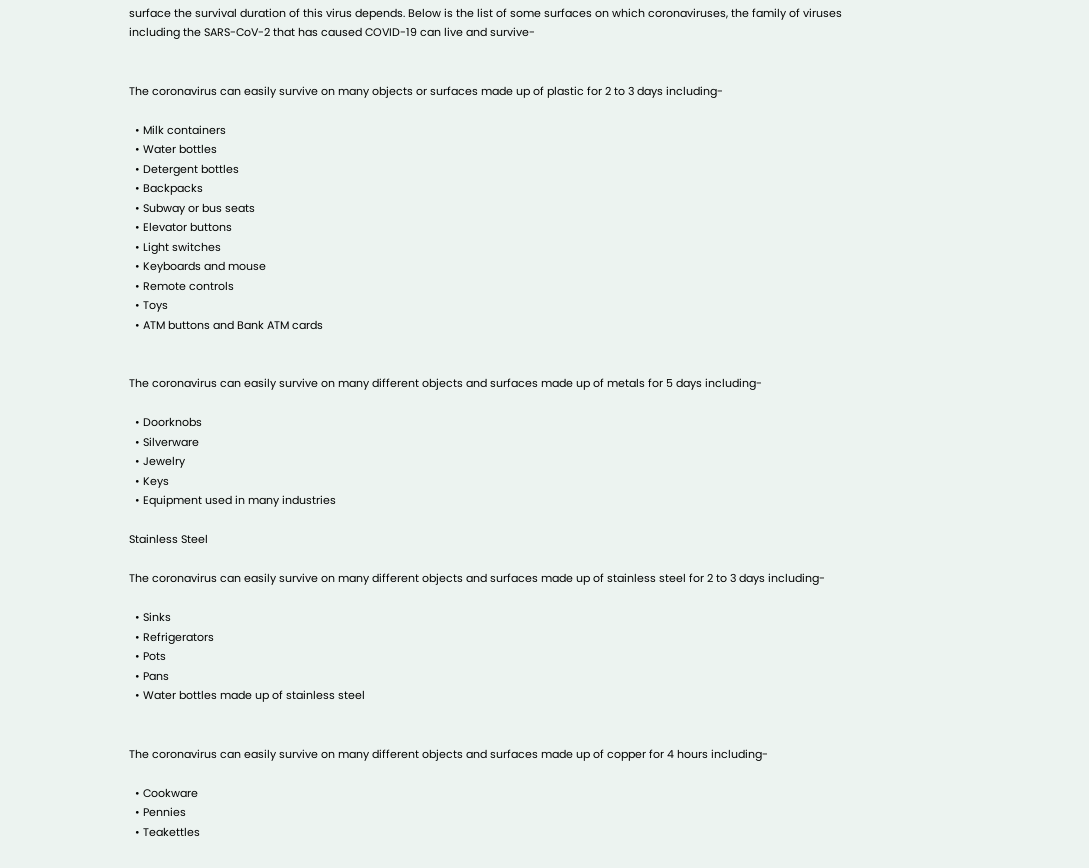surface the survival duration of this virus depends. Below is the list of some surfaces on which coronaviruses, the family of viruses including the SARS-CoV-2 that has caused COVID-19 can live and survive-


The coronavirus can easily survive on many objects or surfaces made up of plastic for 2 to 3 days including-

  • Milk containers
  • Water bottles
  • Detergent bottles
  • Backpacks
  • Subway or bus seats
  • Elevator buttons
  • Light switches
  • Keyboards and mouse
  • Remote controls
  • Toys
  • ATM buttons and Bank ATM cards


The coronavirus can easily survive on many different objects and surfaces made up of metals for 5 days including-

  • Doorknobs
  • Silverware
  • Jewelry
  • Keys
  • Equipment used in many industries

Stainless Steel

The coronavirus can easily survive on many different objects and surfaces made up of stainless steel for 2 to 3 days including-

  • Sinks
  • Refrigerators
  • Pots
  • Pans
  • Water bottles made up of stainless steel


The coronavirus can easily survive on many different objects and surfaces made up of copper for 4 hours including-

  • Cookware
  • Pennies
  • Teakettles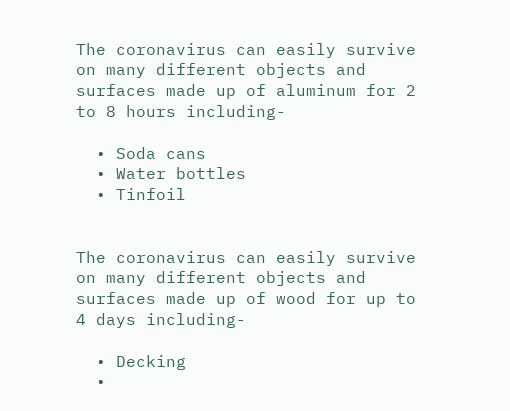The coronavirus can easily survive on many different objects and surfaces made up of aluminum for 2 to 8 hours including-

  • Soda cans
  • Water bottles
  • Tinfoil


The coronavirus can easily survive on many different objects and surfaces made up of wood for up to 4 days including-

  • Decking
  •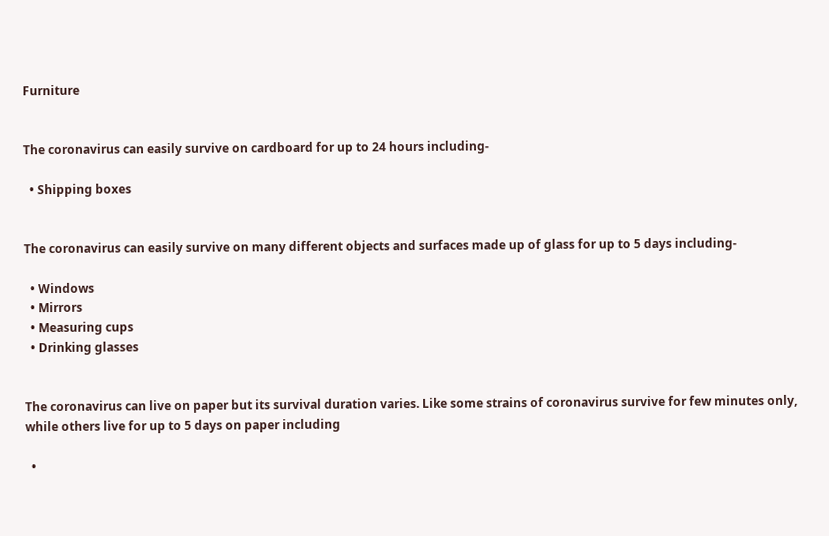Furniture


The coronavirus can easily survive on cardboard for up to 24 hours including-

  • Shipping boxes


The coronavirus can easily survive on many different objects and surfaces made up of glass for up to 5 days including-

  • Windows
  • Mirrors
  • Measuring cups
  • Drinking glasses


The coronavirus can live on paper but its survival duration varies. Like some strains of coronavirus survive for few minutes only, while others live for up to 5 days on paper including

  •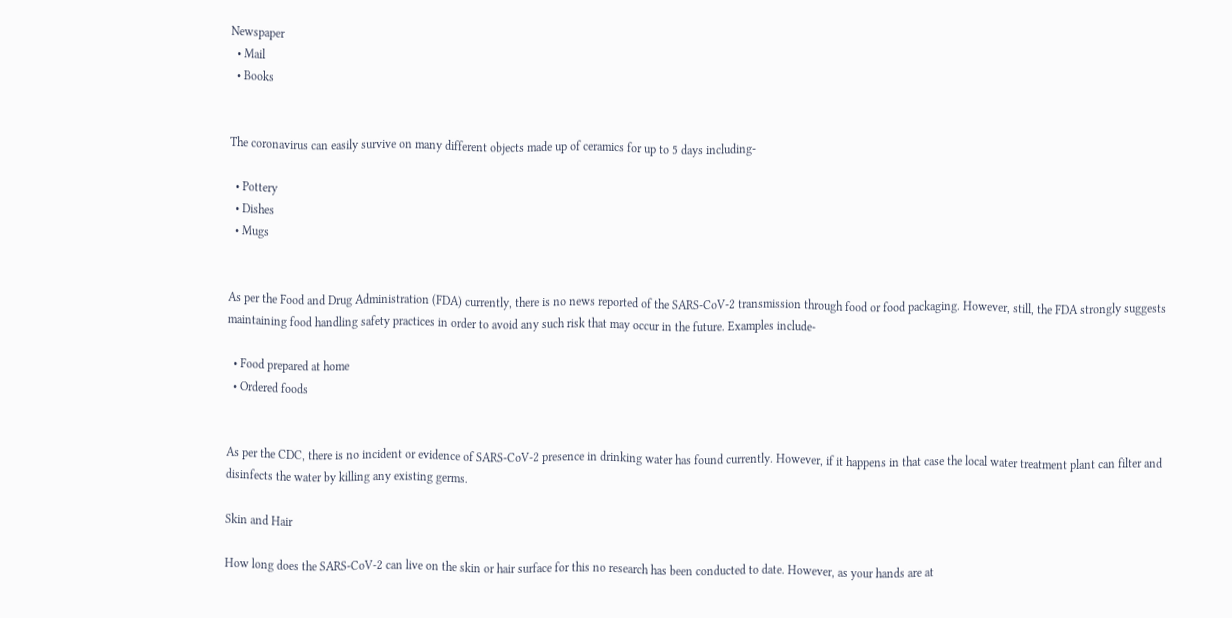Newspaper
  • Mail
  • Books


The coronavirus can easily survive on many different objects made up of ceramics for up to 5 days including-

  • Pottery
  • Dishes
  • Mugs


As per the Food and Drug Administration (FDA) currently, there is no news reported of the SARS-CoV-2 transmission through food or food packaging. However, still, the FDA strongly suggests maintaining food handling safety practices in order to avoid any such risk that may occur in the future. Examples include-

  • Food prepared at home
  • Ordered foods


As per the CDC, there is no incident or evidence of SARS-CoV-2 presence in drinking water has found currently. However, if it happens in that case the local water treatment plant can filter and disinfects the water by killing any existing germs.

Skin and Hair

How long does the SARS-CoV-2 can live on the skin or hair surface for this no research has been conducted to date. However, as your hands are at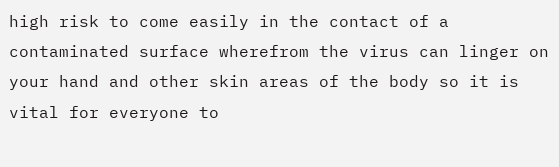high risk to come easily in the contact of a contaminated surface wherefrom the virus can linger on your hand and other skin areas of the body so it is vital for everyone to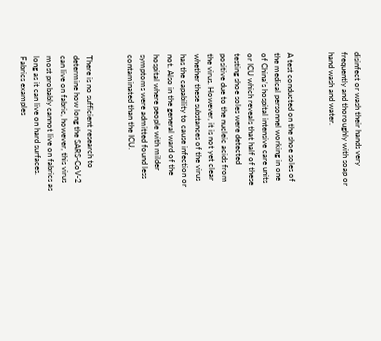disinfect or wash their hands very frequently and thoroughly with soap or hand wash and water.


A test conducted on the shoe soles of the medical personnel working in one of China’s hospital intensive care units or ICU which reveals that half of these testing shoe soles were detected positive due to the nucleic acids from the virus. However, it is not yet clear whether these substances of the virus has the capability to cause infection or not. Also in the general ward of the hospital where people with milder symptoms were admitted found less contaminated than the ICU.


There is no sufficient research to determine how long the SARS-CoV-2 can live on fabric, however, this virus most probably cannot live on fabrics as long as it can live on hard surfaces. Fabrics examples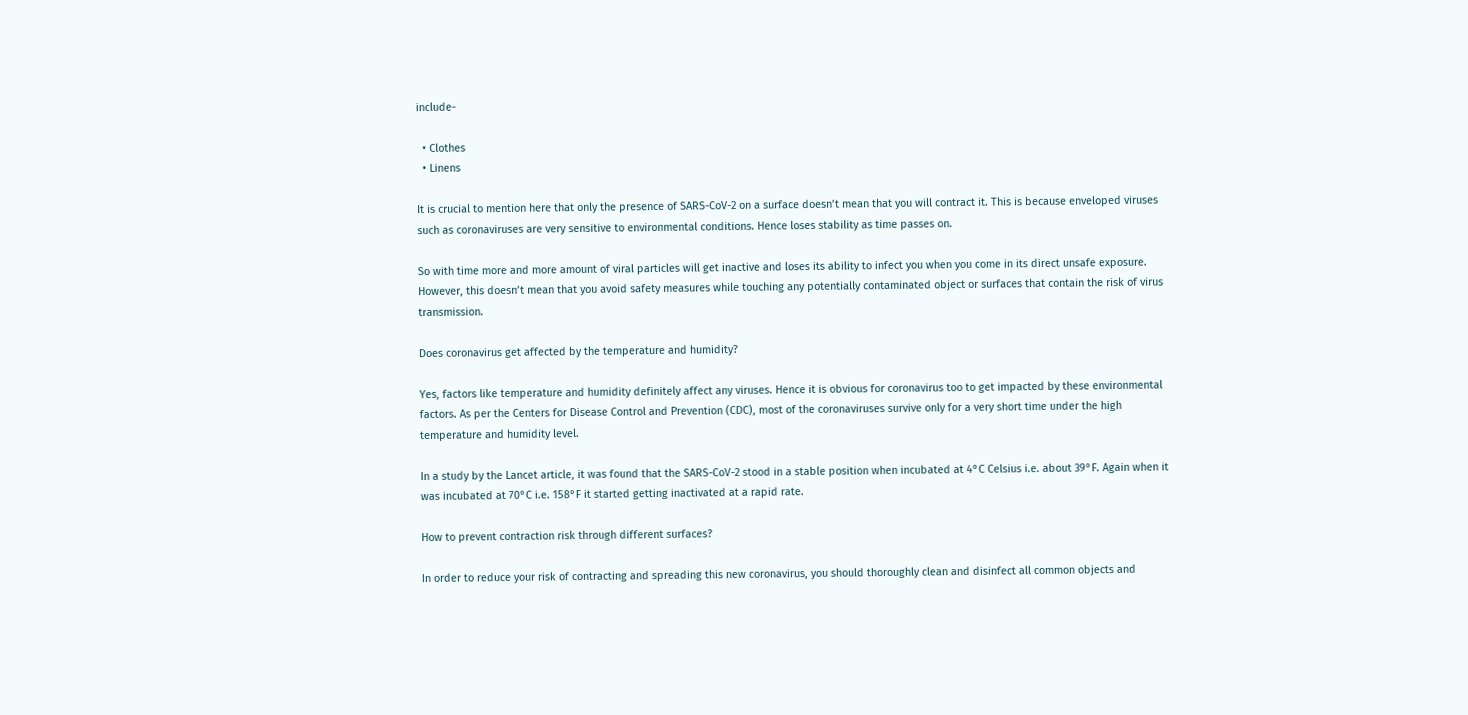include-

  • Clothes
  • Linens

It is crucial to mention here that only the presence of SARS-CoV-2 on a surface doesn’t mean that you will contract it. This is because enveloped viruses such as coronaviruses are very sensitive to environmental conditions. Hence loses stability as time passes on.

So with time more and more amount of viral particles will get inactive and loses its ability to infect you when you come in its direct unsafe exposure. However, this doesn’t mean that you avoid safety measures while touching any potentially contaminated object or surfaces that contain the risk of virus transmission.

Does coronavirus get affected by the temperature and humidity?

Yes, factors like temperature and humidity definitely affect any viruses. Hence it is obvious for coronavirus too to get impacted by these environmental factors. As per the Centers for Disease Control and Prevention (CDC), most of the coronaviruses survive only for a very short time under the high temperature and humidity level.

In a study by the Lancet article, it was found that the SARS-CoV-2 stood in a stable position when incubated at 4°C Celsius i.e. about 39°F. Again when it was incubated at 70°C i.e. 158°F it started getting inactivated at a rapid rate.

How to prevent contraction risk through different surfaces?

In order to reduce your risk of contracting and spreading this new coronavirus, you should thoroughly clean and disinfect all common objects and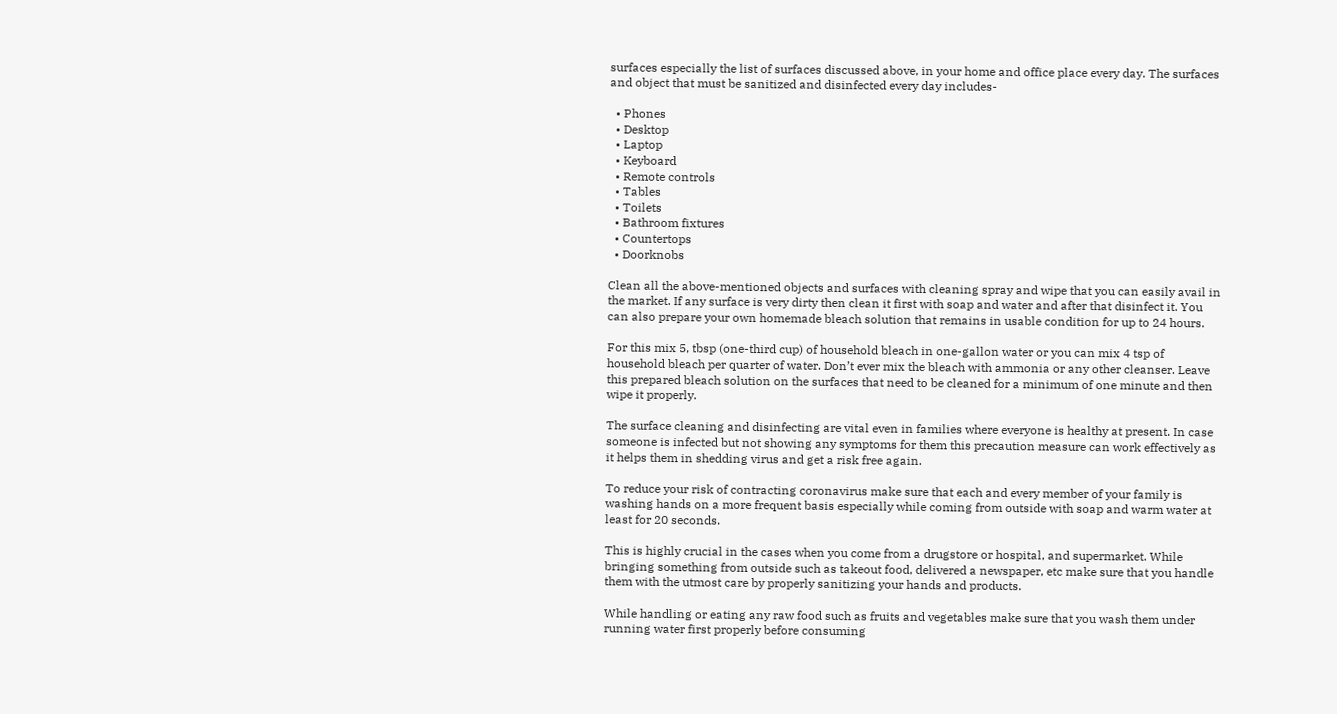surfaces especially the list of surfaces discussed above, in your home and office place every day. The surfaces and object that must be sanitized and disinfected every day includes-

  • Phones
  • Desktop
  • Laptop
  • Keyboard
  • Remote controls
  • Tables
  • Toilets
  • Bathroom fixtures
  • Countertops
  • Doorknobs

Clean all the above-mentioned objects and surfaces with cleaning spray and wipe that you can easily avail in the market. If any surface is very dirty then clean it first with soap and water and after that disinfect it. You can also prepare your own homemade bleach solution that remains in usable condition for up to 24 hours.

For this mix 5, tbsp (one-third cup) of household bleach in one-gallon water or you can mix 4 tsp of household bleach per quarter of water. Don’t ever mix the bleach with ammonia or any other cleanser. Leave this prepared bleach solution on the surfaces that need to be cleaned for a minimum of one minute and then wipe it properly.

The surface cleaning and disinfecting are vital even in families where everyone is healthy at present. In case someone is infected but not showing any symptoms for them this precaution measure can work effectively as it helps them in shedding virus and get a risk free again.

To reduce your risk of contracting coronavirus make sure that each and every member of your family is washing hands on a more frequent basis especially while coming from outside with soap and warm water at least for 20 seconds.

This is highly crucial in the cases when you come from a drugstore or hospital, and supermarket. While bringing something from outside such as takeout food, delivered a newspaper, etc make sure that you handle them with the utmost care by properly sanitizing your hands and products.

While handling or eating any raw food such as fruits and vegetables make sure that you wash them under running water first properly before consuming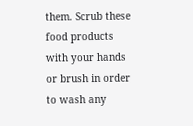them. Scrub these food products with your hands or brush in order to wash any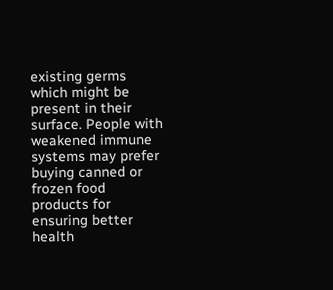existing germs which might be present in their surface. People with weakened immune systems may prefer buying canned or frozen food products for ensuring better health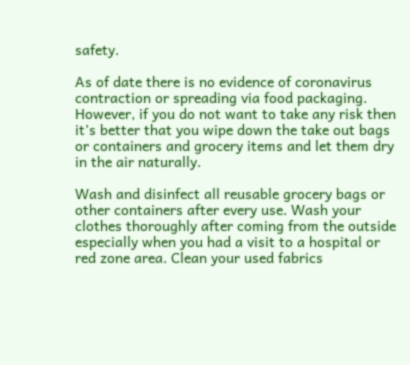safety.

As of date there is no evidence of coronavirus contraction or spreading via food packaging. However, if you do not want to take any risk then it’s better that you wipe down the take out bags or containers and grocery items and let them dry in the air naturally.

Wash and disinfect all reusable grocery bags or other containers after every use. Wash your clothes thoroughly after coming from the outside especially when you had a visit to a hospital or red zone area. Clean your used fabrics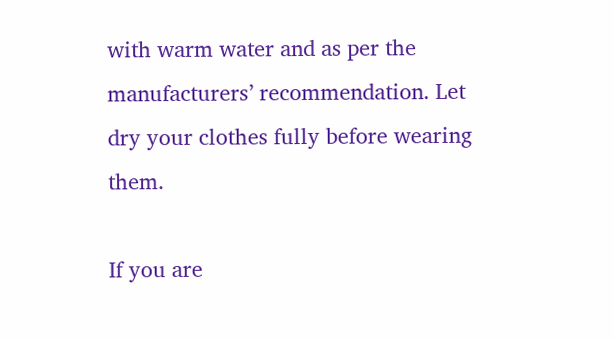with warm water and as per the manufacturers’ recommendation. Let dry your clothes fully before wearing them.

If you are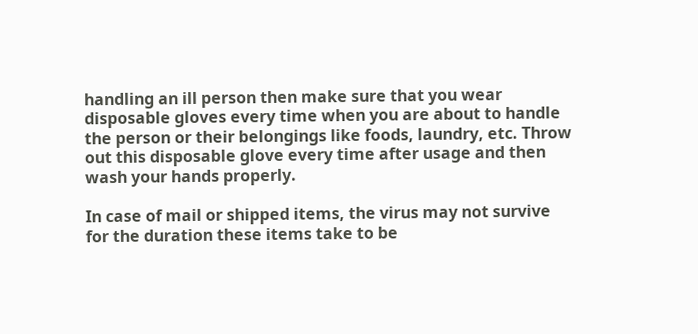handling an ill person then make sure that you wear disposable gloves every time when you are about to handle the person or their belongings like foods, laundry, etc. Throw out this disposable glove every time after usage and then wash your hands properly.

In case of mail or shipped items, the virus may not survive for the duration these items take to be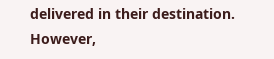delivered in their destination. However,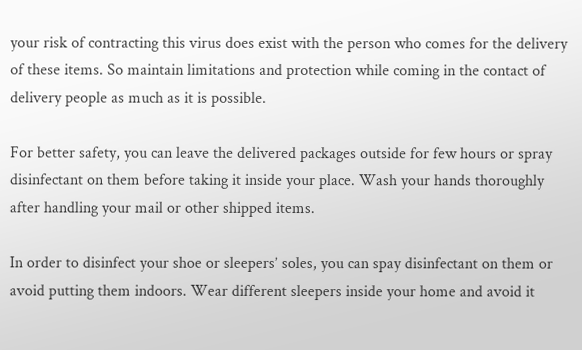your risk of contracting this virus does exist with the person who comes for the delivery of these items. So maintain limitations and protection while coming in the contact of delivery people as much as it is possible.

For better safety, you can leave the delivered packages outside for few hours or spray disinfectant on them before taking it inside your place. Wash your hands thoroughly after handling your mail or other shipped items.

In order to disinfect your shoe or sleepers’ soles, you can spay disinfectant on them or avoid putting them indoors. Wear different sleepers inside your home and avoid it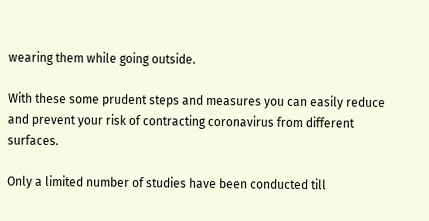wearing them while going outside.

With these some prudent steps and measures you can easily reduce and prevent your risk of contracting coronavirus from different surfaces.

Only a limited number of studies have been conducted till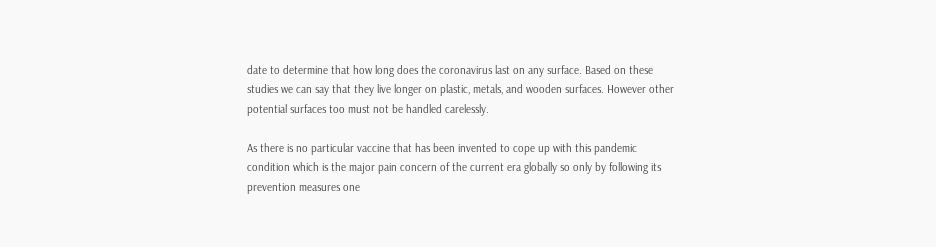date to determine that how long does the coronavirus last on any surface. Based on these studies we can say that they live longer on plastic, metals, and wooden surfaces. However other potential surfaces too must not be handled carelessly.

As there is no particular vaccine that has been invented to cope up with this pandemic condition which is the major pain concern of the current era globally so only by following its prevention measures one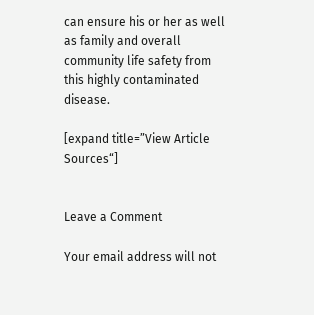can ensure his or her as well as family and overall community life safety from this highly contaminated disease.

[expand title=”View Article Sources“]


Leave a Comment

Your email address will not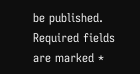be published. Required fields are marked *